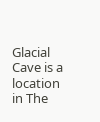Glacial Cave is a location in The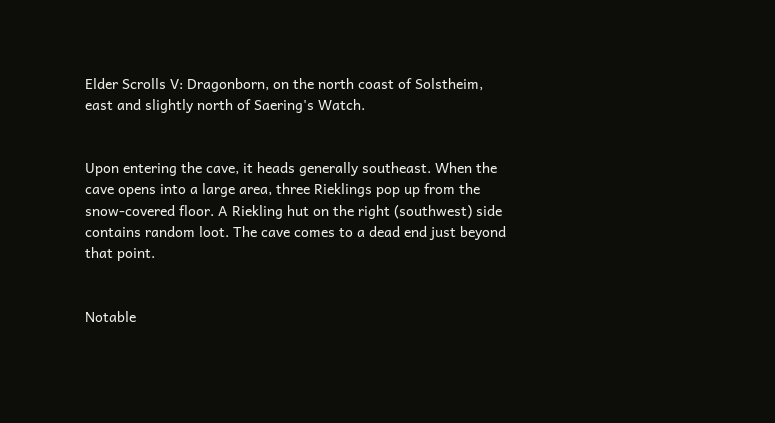Elder Scrolls V: Dragonborn, on the north coast of Solstheim, east and slightly north of Saering's Watch.


Upon entering the cave, it heads generally southeast. When the cave opens into a large area, three Rieklings pop up from the snow-covered floor. A Riekling hut on the right (southwest) side contains random loot. The cave comes to a dead end just beyond that point.


Notable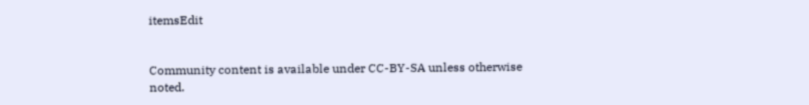itemsEdit


Community content is available under CC-BY-SA unless otherwise noted.